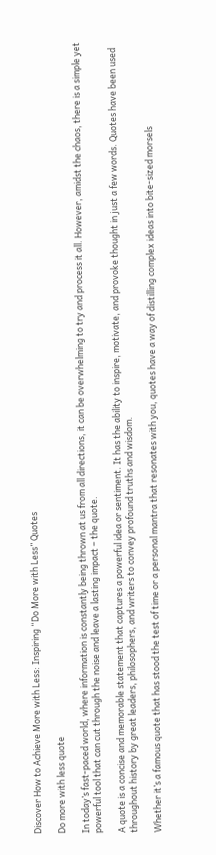Discover How to Achieve More with Less: Inspiring “Do More with Less” Quotes

Do more with less quote

In today’s fast-paced world, where information is constantly being thrown at us from all directions, it can be overwhelming to try and process it all. However, amidst the chaos, there is a simple yet powerful tool that can cut through the noise and leave a lasting impact – the quote.

A quote is a concise and memorable statement that captures a powerful idea or sentiment. It has the ability to inspire, motivate, and provoke thought in just a few words. Quotes have been used throughout history by great leaders, philosophers, and writers to convey profound truths and wisdom.

Whether it’s a famous quote that has stood the test of time or a personal mantra that resonates with you, quotes have a way of distilling complex ideas into bite-sized morsels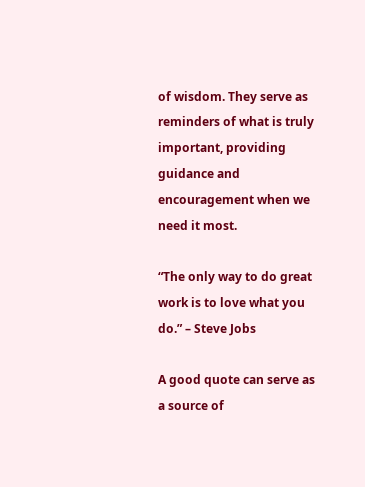of wisdom. They serve as reminders of what is truly important, providing guidance and encouragement when we need it most.

“The only way to do great work is to love what you do.” – Steve Jobs

A good quote can serve as a source of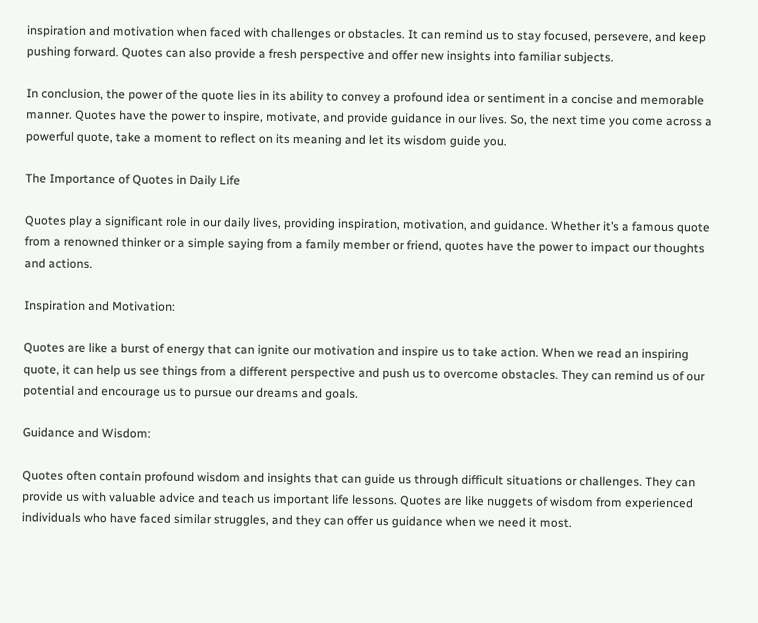inspiration and motivation when faced with challenges or obstacles. It can remind us to stay focused, persevere, and keep pushing forward. Quotes can also provide a fresh perspective and offer new insights into familiar subjects.

In conclusion, the power of the quote lies in its ability to convey a profound idea or sentiment in a concise and memorable manner. Quotes have the power to inspire, motivate, and provide guidance in our lives. So, the next time you come across a powerful quote, take a moment to reflect on its meaning and let its wisdom guide you.

The Importance of Quotes in Daily Life

Quotes play a significant role in our daily lives, providing inspiration, motivation, and guidance. Whether it’s a famous quote from a renowned thinker or a simple saying from a family member or friend, quotes have the power to impact our thoughts and actions.

Inspiration and Motivation:

Quotes are like a burst of energy that can ignite our motivation and inspire us to take action. When we read an inspiring quote, it can help us see things from a different perspective and push us to overcome obstacles. They can remind us of our potential and encourage us to pursue our dreams and goals.

Guidance and Wisdom:

Quotes often contain profound wisdom and insights that can guide us through difficult situations or challenges. They can provide us with valuable advice and teach us important life lessons. Quotes are like nuggets of wisdom from experienced individuals who have faced similar struggles, and they can offer us guidance when we need it most.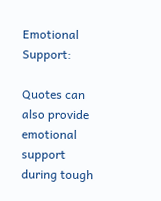Emotional Support:

Quotes can also provide emotional support during tough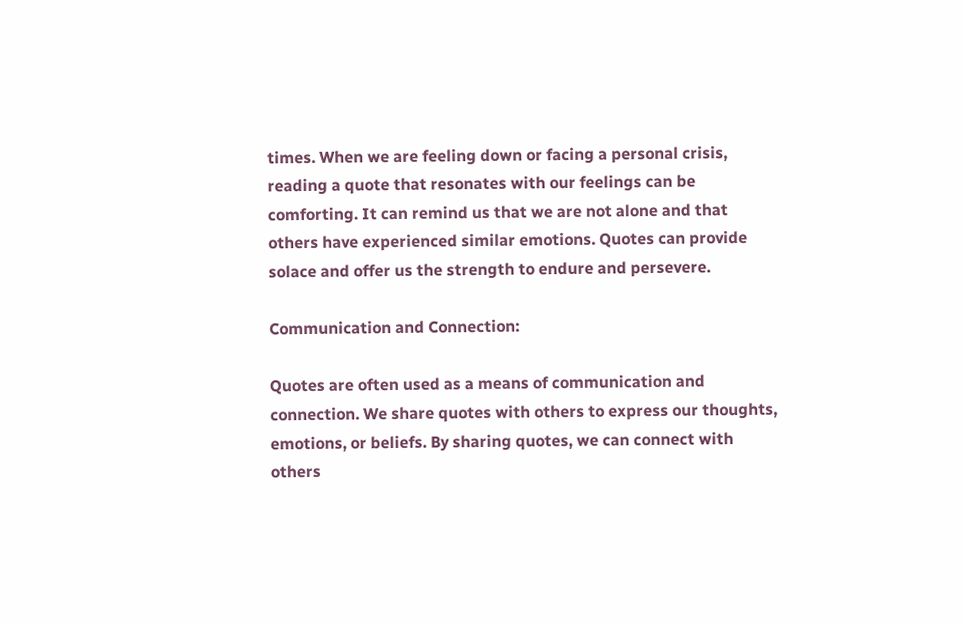times. When we are feeling down or facing a personal crisis, reading a quote that resonates with our feelings can be comforting. It can remind us that we are not alone and that others have experienced similar emotions. Quotes can provide solace and offer us the strength to endure and persevere.

Communication and Connection:

Quotes are often used as a means of communication and connection. We share quotes with others to express our thoughts, emotions, or beliefs. By sharing quotes, we can connect with others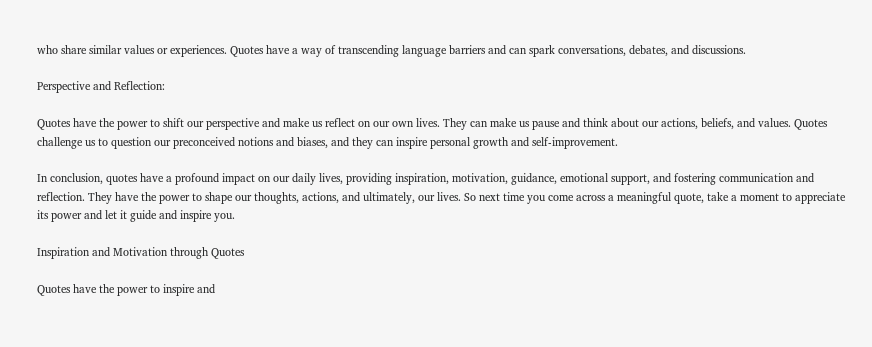who share similar values or experiences. Quotes have a way of transcending language barriers and can spark conversations, debates, and discussions.

Perspective and Reflection:

Quotes have the power to shift our perspective and make us reflect on our own lives. They can make us pause and think about our actions, beliefs, and values. Quotes challenge us to question our preconceived notions and biases, and they can inspire personal growth and self-improvement.

In conclusion, quotes have a profound impact on our daily lives, providing inspiration, motivation, guidance, emotional support, and fostering communication and reflection. They have the power to shape our thoughts, actions, and ultimately, our lives. So next time you come across a meaningful quote, take a moment to appreciate its power and let it guide and inspire you.

Inspiration and Motivation through Quotes

Quotes have the power to inspire and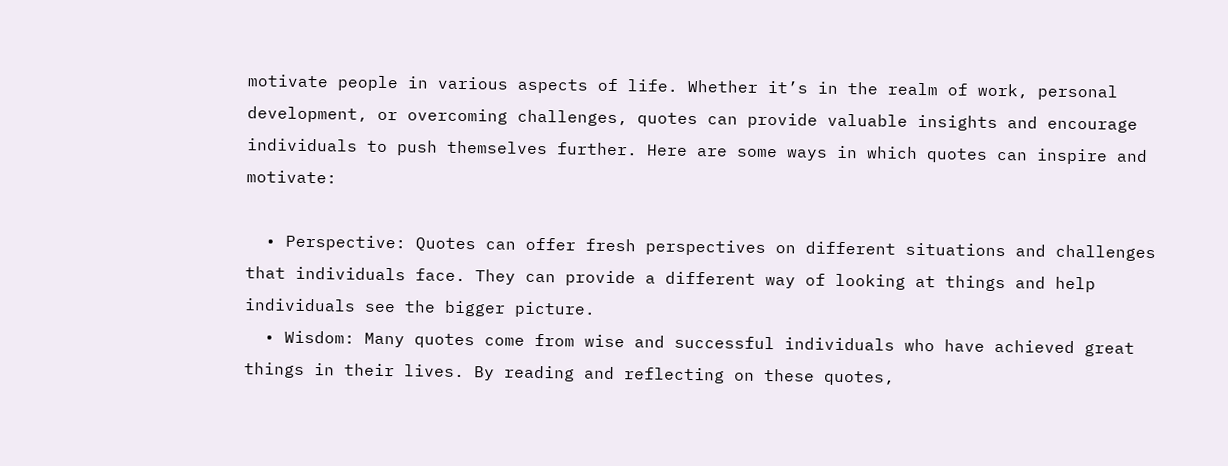motivate people in various aspects of life. Whether it’s in the realm of work, personal development, or overcoming challenges, quotes can provide valuable insights and encourage individuals to push themselves further. Here are some ways in which quotes can inspire and motivate:

  • Perspective: Quotes can offer fresh perspectives on different situations and challenges that individuals face. They can provide a different way of looking at things and help individuals see the bigger picture.
  • Wisdom: Many quotes come from wise and successful individuals who have achieved great things in their lives. By reading and reflecting on these quotes,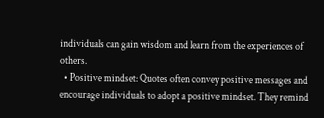individuals can gain wisdom and learn from the experiences of others.
  • Positive mindset: Quotes often convey positive messages and encourage individuals to adopt a positive mindset. They remind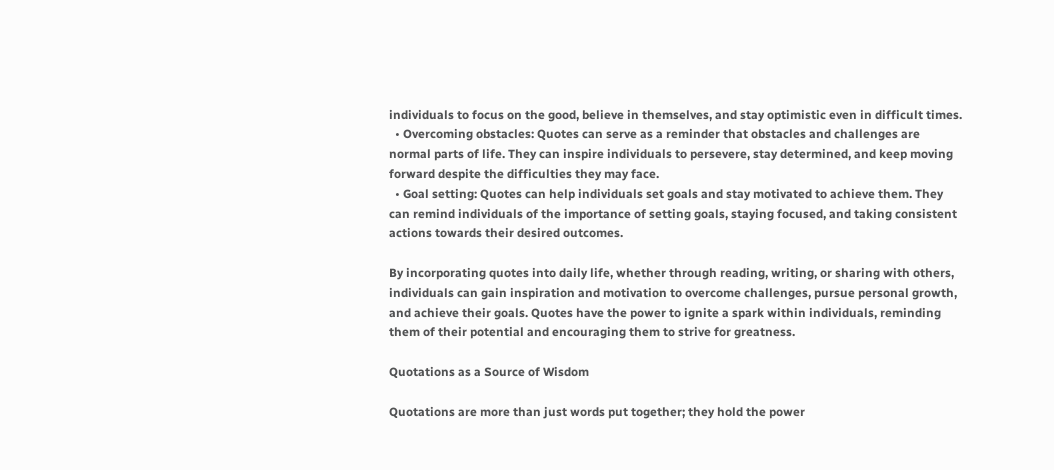individuals to focus on the good, believe in themselves, and stay optimistic even in difficult times.
  • Overcoming obstacles: Quotes can serve as a reminder that obstacles and challenges are normal parts of life. They can inspire individuals to persevere, stay determined, and keep moving forward despite the difficulties they may face.
  • Goal setting: Quotes can help individuals set goals and stay motivated to achieve them. They can remind individuals of the importance of setting goals, staying focused, and taking consistent actions towards their desired outcomes.

By incorporating quotes into daily life, whether through reading, writing, or sharing with others, individuals can gain inspiration and motivation to overcome challenges, pursue personal growth, and achieve their goals. Quotes have the power to ignite a spark within individuals, reminding them of their potential and encouraging them to strive for greatness.

Quotations as a Source of Wisdom

Quotations are more than just words put together; they hold the power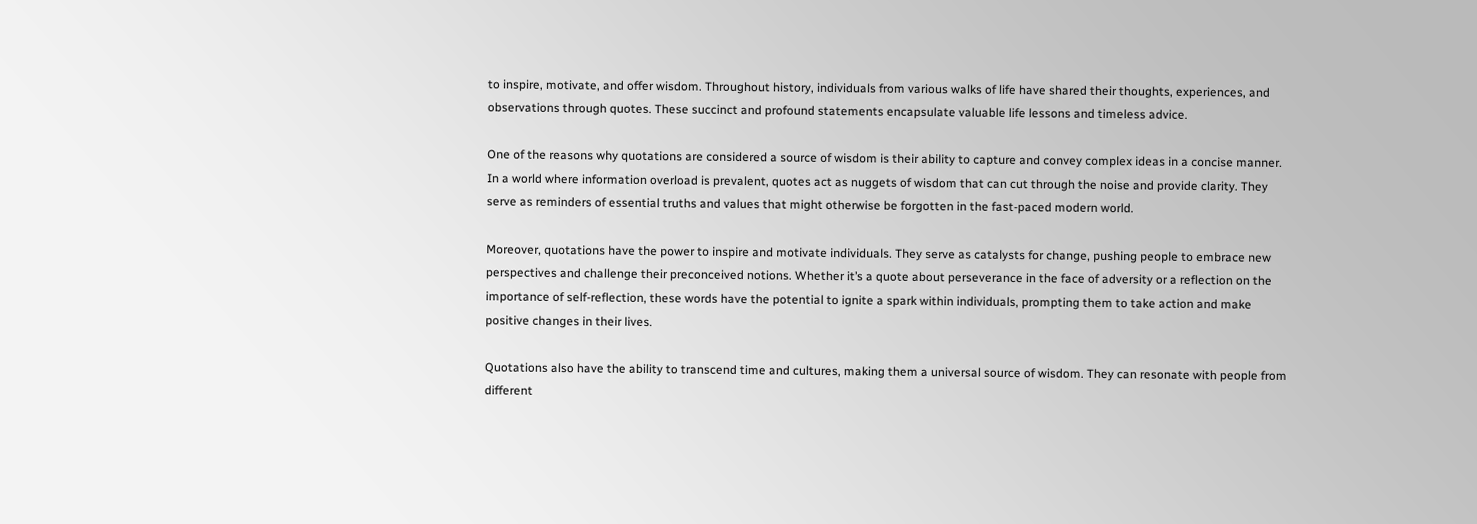to inspire, motivate, and offer wisdom. Throughout history, individuals from various walks of life have shared their thoughts, experiences, and observations through quotes. These succinct and profound statements encapsulate valuable life lessons and timeless advice.

One of the reasons why quotations are considered a source of wisdom is their ability to capture and convey complex ideas in a concise manner. In a world where information overload is prevalent, quotes act as nuggets of wisdom that can cut through the noise and provide clarity. They serve as reminders of essential truths and values that might otherwise be forgotten in the fast-paced modern world.

Moreover, quotations have the power to inspire and motivate individuals. They serve as catalysts for change, pushing people to embrace new perspectives and challenge their preconceived notions. Whether it’s a quote about perseverance in the face of adversity or a reflection on the importance of self-reflection, these words have the potential to ignite a spark within individuals, prompting them to take action and make positive changes in their lives.

Quotations also have the ability to transcend time and cultures, making them a universal source of wisdom. They can resonate with people from different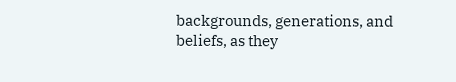backgrounds, generations, and beliefs, as they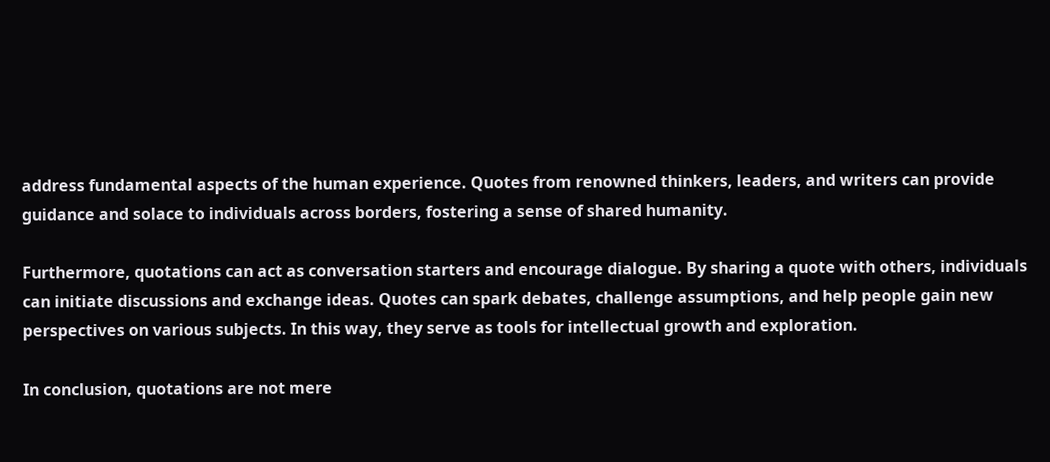address fundamental aspects of the human experience. Quotes from renowned thinkers, leaders, and writers can provide guidance and solace to individuals across borders, fostering a sense of shared humanity.

Furthermore, quotations can act as conversation starters and encourage dialogue. By sharing a quote with others, individuals can initiate discussions and exchange ideas. Quotes can spark debates, challenge assumptions, and help people gain new perspectives on various subjects. In this way, they serve as tools for intellectual growth and exploration.

In conclusion, quotations are not mere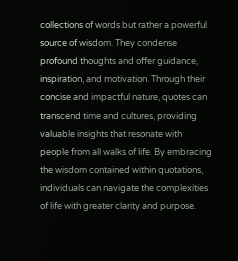collections of words but rather a powerful source of wisdom. They condense profound thoughts and offer guidance, inspiration, and motivation. Through their concise and impactful nature, quotes can transcend time and cultures, providing valuable insights that resonate with people from all walks of life. By embracing the wisdom contained within quotations, individuals can navigate the complexities of life with greater clarity and purpose.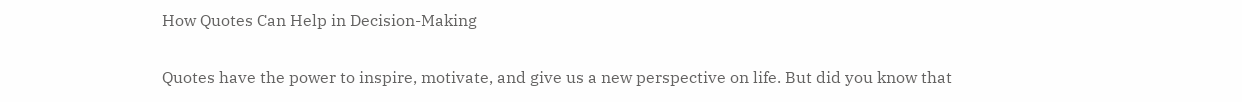How Quotes Can Help in Decision-Making

Quotes have the power to inspire, motivate, and give us a new perspective on life. But did you know that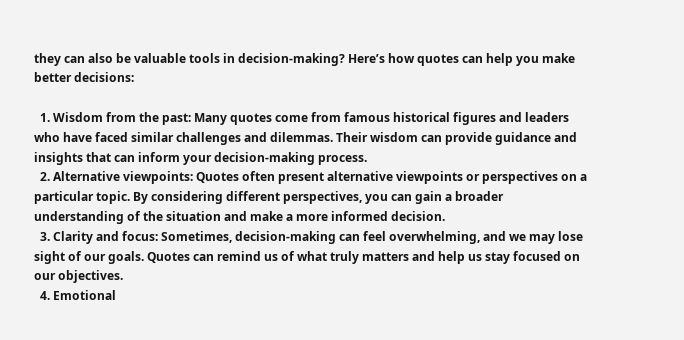they can also be valuable tools in decision-making? Here’s how quotes can help you make better decisions:

  1. Wisdom from the past: Many quotes come from famous historical figures and leaders who have faced similar challenges and dilemmas. Their wisdom can provide guidance and insights that can inform your decision-making process.
  2. Alternative viewpoints: Quotes often present alternative viewpoints or perspectives on a particular topic. By considering different perspectives, you can gain a broader understanding of the situation and make a more informed decision.
  3. Clarity and focus: Sometimes, decision-making can feel overwhelming, and we may lose sight of our goals. Quotes can remind us of what truly matters and help us stay focused on our objectives.
  4. Emotional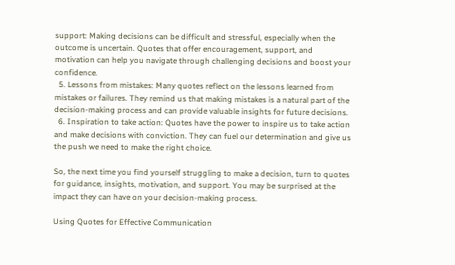support: Making decisions can be difficult and stressful, especially when the outcome is uncertain. Quotes that offer encouragement, support, and motivation can help you navigate through challenging decisions and boost your confidence.
  5. Lessons from mistakes: Many quotes reflect on the lessons learned from mistakes or failures. They remind us that making mistakes is a natural part of the decision-making process and can provide valuable insights for future decisions.
  6. Inspiration to take action: Quotes have the power to inspire us to take action and make decisions with conviction. They can fuel our determination and give us the push we need to make the right choice.

So, the next time you find yourself struggling to make a decision, turn to quotes for guidance, insights, motivation, and support. You may be surprised at the impact they can have on your decision-making process.

Using Quotes for Effective Communication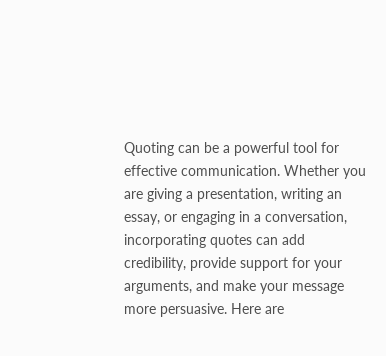Quoting can be a powerful tool for effective communication. Whether you are giving a presentation, writing an essay, or engaging in a conversation, incorporating quotes can add credibility, provide support for your arguments, and make your message more persuasive. Here are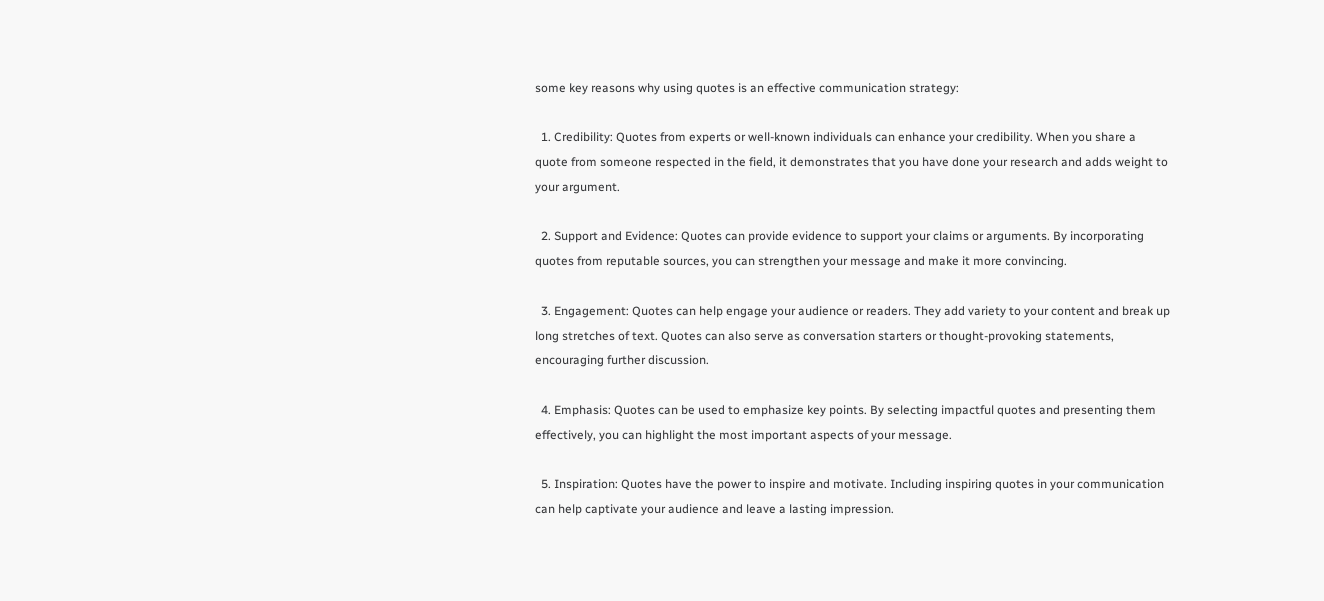some key reasons why using quotes is an effective communication strategy:

  1. Credibility: Quotes from experts or well-known individuals can enhance your credibility. When you share a quote from someone respected in the field, it demonstrates that you have done your research and adds weight to your argument.

  2. Support and Evidence: Quotes can provide evidence to support your claims or arguments. By incorporating quotes from reputable sources, you can strengthen your message and make it more convincing.

  3. Engagement: Quotes can help engage your audience or readers. They add variety to your content and break up long stretches of text. Quotes can also serve as conversation starters or thought-provoking statements, encouraging further discussion.

  4. Emphasis: Quotes can be used to emphasize key points. By selecting impactful quotes and presenting them effectively, you can highlight the most important aspects of your message.

  5. Inspiration: Quotes have the power to inspire and motivate. Including inspiring quotes in your communication can help captivate your audience and leave a lasting impression.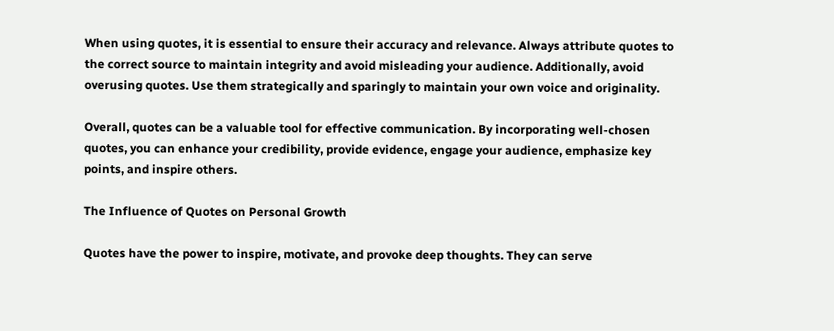When using quotes, it is essential to ensure their accuracy and relevance. Always attribute quotes to the correct source to maintain integrity and avoid misleading your audience. Additionally, avoid overusing quotes. Use them strategically and sparingly to maintain your own voice and originality.

Overall, quotes can be a valuable tool for effective communication. By incorporating well-chosen quotes, you can enhance your credibility, provide evidence, engage your audience, emphasize key points, and inspire others.

The Influence of Quotes on Personal Growth

Quotes have the power to inspire, motivate, and provoke deep thoughts. They can serve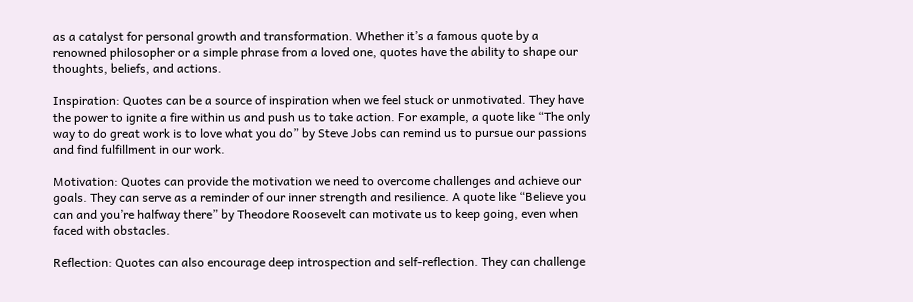as a catalyst for personal growth and transformation. Whether it’s a famous quote by a renowned philosopher or a simple phrase from a loved one, quotes have the ability to shape our thoughts, beliefs, and actions.

Inspiration: Quotes can be a source of inspiration when we feel stuck or unmotivated. They have the power to ignite a fire within us and push us to take action. For example, a quote like “The only way to do great work is to love what you do” by Steve Jobs can remind us to pursue our passions and find fulfillment in our work.

Motivation: Quotes can provide the motivation we need to overcome challenges and achieve our goals. They can serve as a reminder of our inner strength and resilience. A quote like “Believe you can and you’re halfway there” by Theodore Roosevelt can motivate us to keep going, even when faced with obstacles.

Reflection: Quotes can also encourage deep introspection and self-reflection. They can challenge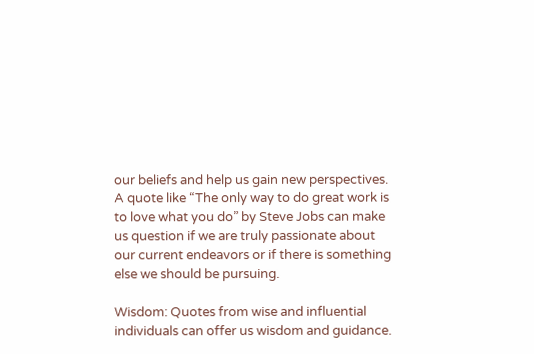our beliefs and help us gain new perspectives. A quote like “The only way to do great work is to love what you do” by Steve Jobs can make us question if we are truly passionate about our current endeavors or if there is something else we should be pursuing.

Wisdom: Quotes from wise and influential individuals can offer us wisdom and guidance.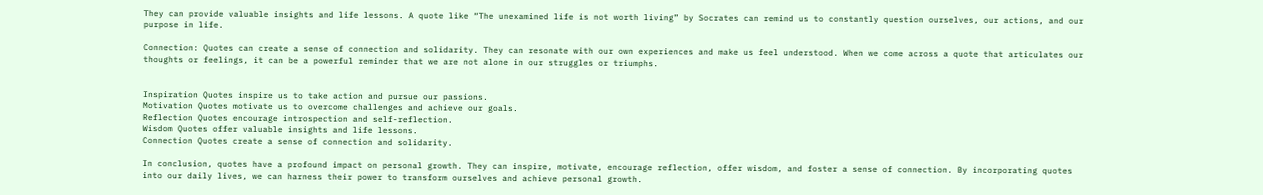They can provide valuable insights and life lessons. A quote like “The unexamined life is not worth living” by Socrates can remind us to constantly question ourselves, our actions, and our purpose in life.

Connection: Quotes can create a sense of connection and solidarity. They can resonate with our own experiences and make us feel understood. When we come across a quote that articulates our thoughts or feelings, it can be a powerful reminder that we are not alone in our struggles or triumphs.


Inspiration Quotes inspire us to take action and pursue our passions.
Motivation Quotes motivate us to overcome challenges and achieve our goals.
Reflection Quotes encourage introspection and self-reflection.
Wisdom Quotes offer valuable insights and life lessons.
Connection Quotes create a sense of connection and solidarity.

In conclusion, quotes have a profound impact on personal growth. They can inspire, motivate, encourage reflection, offer wisdom, and foster a sense of connection. By incorporating quotes into our daily lives, we can harness their power to transform ourselves and achieve personal growth.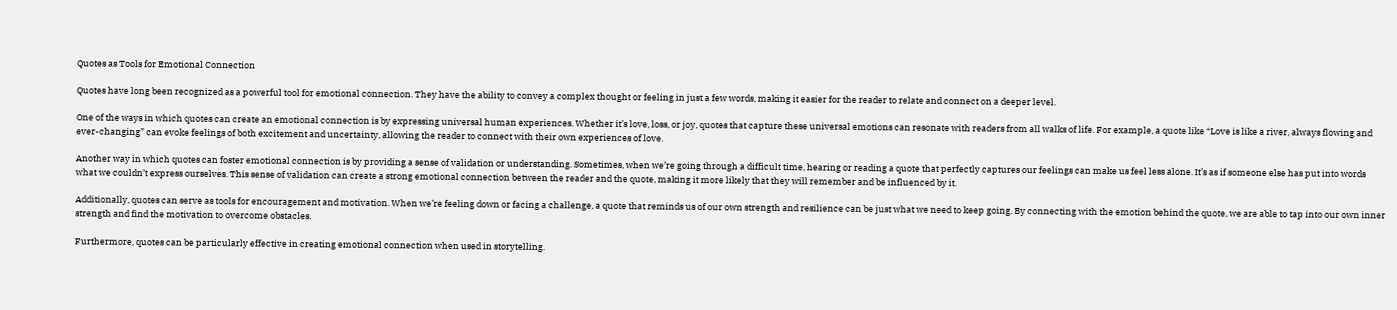Quotes as Tools for Emotional Connection

Quotes have long been recognized as a powerful tool for emotional connection. They have the ability to convey a complex thought or feeling in just a few words, making it easier for the reader to relate and connect on a deeper level.

One of the ways in which quotes can create an emotional connection is by expressing universal human experiences. Whether it’s love, loss, or joy, quotes that capture these universal emotions can resonate with readers from all walks of life. For example, a quote like “Love is like a river, always flowing and ever-changing” can evoke feelings of both excitement and uncertainty, allowing the reader to connect with their own experiences of love.

Another way in which quotes can foster emotional connection is by providing a sense of validation or understanding. Sometimes, when we’re going through a difficult time, hearing or reading a quote that perfectly captures our feelings can make us feel less alone. It’s as if someone else has put into words what we couldn’t express ourselves. This sense of validation can create a strong emotional connection between the reader and the quote, making it more likely that they will remember and be influenced by it.

Additionally, quotes can serve as tools for encouragement and motivation. When we’re feeling down or facing a challenge, a quote that reminds us of our own strength and resilience can be just what we need to keep going. By connecting with the emotion behind the quote, we are able to tap into our own inner strength and find the motivation to overcome obstacles.

Furthermore, quotes can be particularly effective in creating emotional connection when used in storytelling.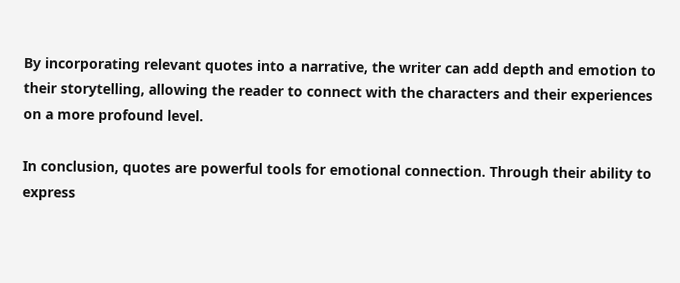By incorporating relevant quotes into a narrative, the writer can add depth and emotion to their storytelling, allowing the reader to connect with the characters and their experiences on a more profound level.

In conclusion, quotes are powerful tools for emotional connection. Through their ability to express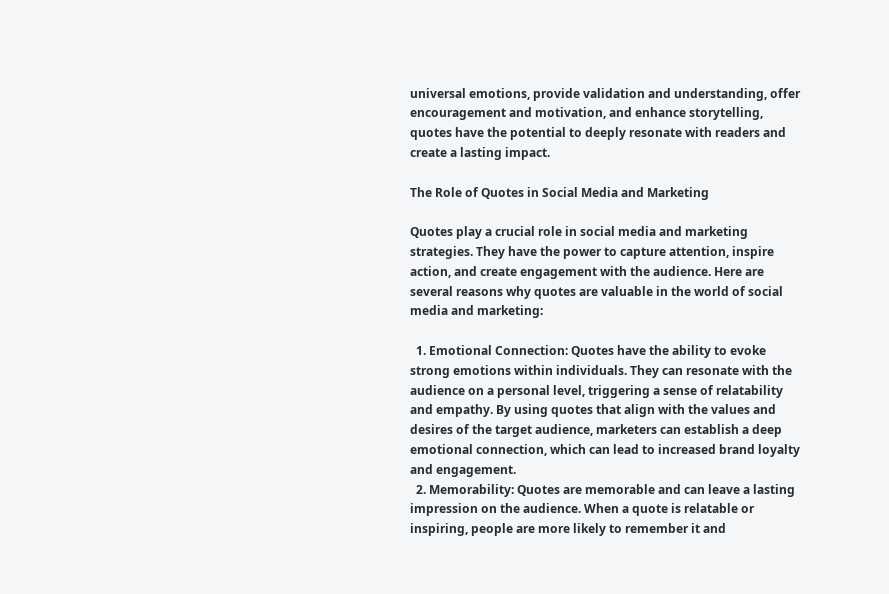universal emotions, provide validation and understanding, offer encouragement and motivation, and enhance storytelling, quotes have the potential to deeply resonate with readers and create a lasting impact.

The Role of Quotes in Social Media and Marketing

Quotes play a crucial role in social media and marketing strategies. They have the power to capture attention, inspire action, and create engagement with the audience. Here are several reasons why quotes are valuable in the world of social media and marketing:

  1. Emotional Connection: Quotes have the ability to evoke strong emotions within individuals. They can resonate with the audience on a personal level, triggering a sense of relatability and empathy. By using quotes that align with the values and desires of the target audience, marketers can establish a deep emotional connection, which can lead to increased brand loyalty and engagement.
  2. Memorability: Quotes are memorable and can leave a lasting impression on the audience. When a quote is relatable or inspiring, people are more likely to remember it and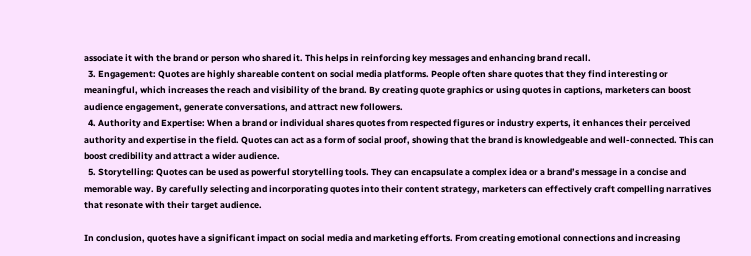associate it with the brand or person who shared it. This helps in reinforcing key messages and enhancing brand recall.
  3. Engagement: Quotes are highly shareable content on social media platforms. People often share quotes that they find interesting or meaningful, which increases the reach and visibility of the brand. By creating quote graphics or using quotes in captions, marketers can boost audience engagement, generate conversations, and attract new followers.
  4. Authority and Expertise: When a brand or individual shares quotes from respected figures or industry experts, it enhances their perceived authority and expertise in the field. Quotes can act as a form of social proof, showing that the brand is knowledgeable and well-connected. This can boost credibility and attract a wider audience.
  5. Storytelling: Quotes can be used as powerful storytelling tools. They can encapsulate a complex idea or a brand’s message in a concise and memorable way. By carefully selecting and incorporating quotes into their content strategy, marketers can effectively craft compelling narratives that resonate with their target audience.

In conclusion, quotes have a significant impact on social media and marketing efforts. From creating emotional connections and increasing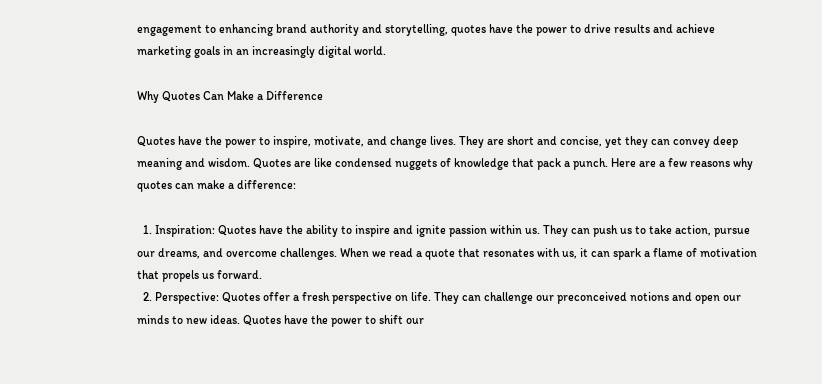engagement to enhancing brand authority and storytelling, quotes have the power to drive results and achieve marketing goals in an increasingly digital world.

Why Quotes Can Make a Difference

Quotes have the power to inspire, motivate, and change lives. They are short and concise, yet they can convey deep meaning and wisdom. Quotes are like condensed nuggets of knowledge that pack a punch. Here are a few reasons why quotes can make a difference:

  1. Inspiration: Quotes have the ability to inspire and ignite passion within us. They can push us to take action, pursue our dreams, and overcome challenges. When we read a quote that resonates with us, it can spark a flame of motivation that propels us forward.
  2. Perspective: Quotes offer a fresh perspective on life. They can challenge our preconceived notions and open our minds to new ideas. Quotes have the power to shift our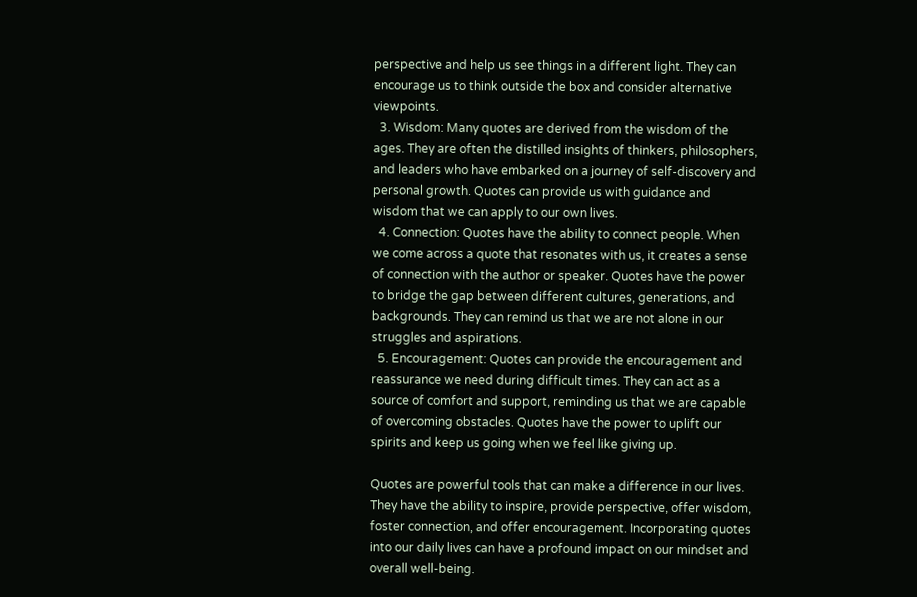perspective and help us see things in a different light. They can encourage us to think outside the box and consider alternative viewpoints.
  3. Wisdom: Many quotes are derived from the wisdom of the ages. They are often the distilled insights of thinkers, philosophers, and leaders who have embarked on a journey of self-discovery and personal growth. Quotes can provide us with guidance and wisdom that we can apply to our own lives.
  4. Connection: Quotes have the ability to connect people. When we come across a quote that resonates with us, it creates a sense of connection with the author or speaker. Quotes have the power to bridge the gap between different cultures, generations, and backgrounds. They can remind us that we are not alone in our struggles and aspirations.
  5. Encouragement: Quotes can provide the encouragement and reassurance we need during difficult times. They can act as a source of comfort and support, reminding us that we are capable of overcoming obstacles. Quotes have the power to uplift our spirits and keep us going when we feel like giving up.

Quotes are powerful tools that can make a difference in our lives. They have the ability to inspire, provide perspective, offer wisdom, foster connection, and offer encouragement. Incorporating quotes into our daily lives can have a profound impact on our mindset and overall well-being.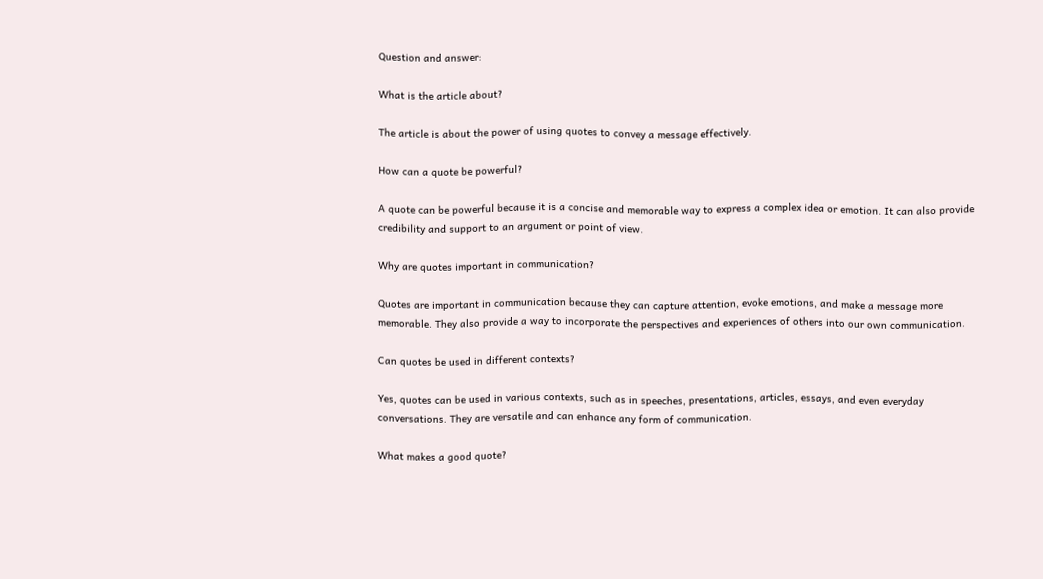Question and answer:

What is the article about?

The article is about the power of using quotes to convey a message effectively.

How can a quote be powerful?

A quote can be powerful because it is a concise and memorable way to express a complex idea or emotion. It can also provide credibility and support to an argument or point of view.

Why are quotes important in communication?

Quotes are important in communication because they can capture attention, evoke emotions, and make a message more memorable. They also provide a way to incorporate the perspectives and experiences of others into our own communication.

Can quotes be used in different contexts?

Yes, quotes can be used in various contexts, such as in speeches, presentations, articles, essays, and even everyday conversations. They are versatile and can enhance any form of communication.

What makes a good quote?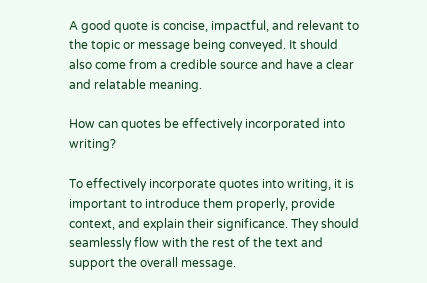A good quote is concise, impactful, and relevant to the topic or message being conveyed. It should also come from a credible source and have a clear and relatable meaning.

How can quotes be effectively incorporated into writing?

To effectively incorporate quotes into writing, it is important to introduce them properly, provide context, and explain their significance. They should seamlessly flow with the rest of the text and support the overall message.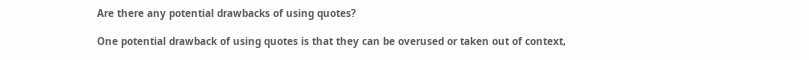Are there any potential drawbacks of using quotes?

One potential drawback of using quotes is that they can be overused or taken out of context,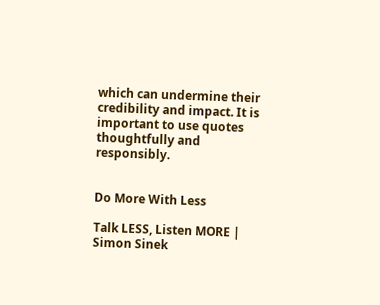which can undermine their credibility and impact. It is important to use quotes thoughtfully and responsibly.


Do More With Less

Talk LESS, Listen MORE | Simon Sinek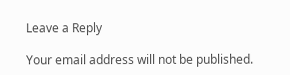Leave a Reply

Your email address will not be published.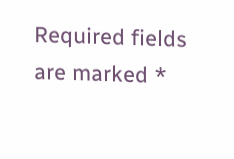Required fields are marked *